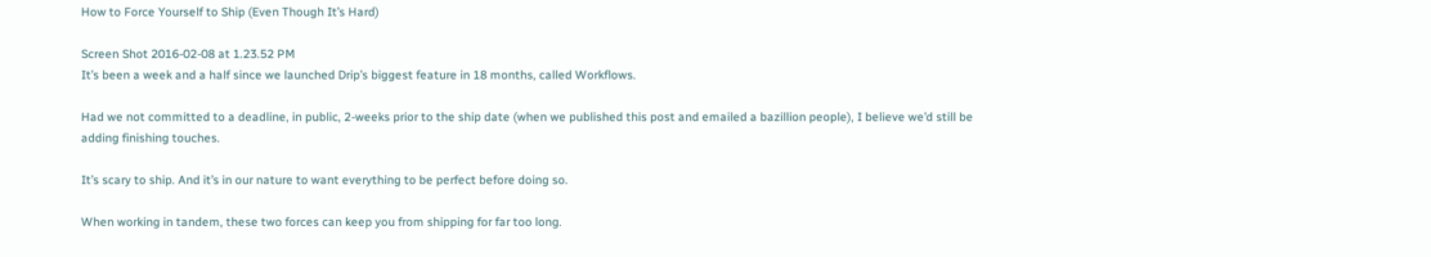How to Force Yourself to Ship (Even Though It’s Hard)

Screen Shot 2016-02-08 at 1.23.52 PM
It’s been a week and a half since we launched Drip’s biggest feature in 18 months, called Workflows.

Had we not committed to a deadline, in public, 2-weeks prior to the ship date (when we published this post and emailed a bazillion people), I believe we’d still be adding finishing touches.

It’s scary to ship. And it’s in our nature to want everything to be perfect before doing so.

When working in tandem, these two forces can keep you from shipping for far too long.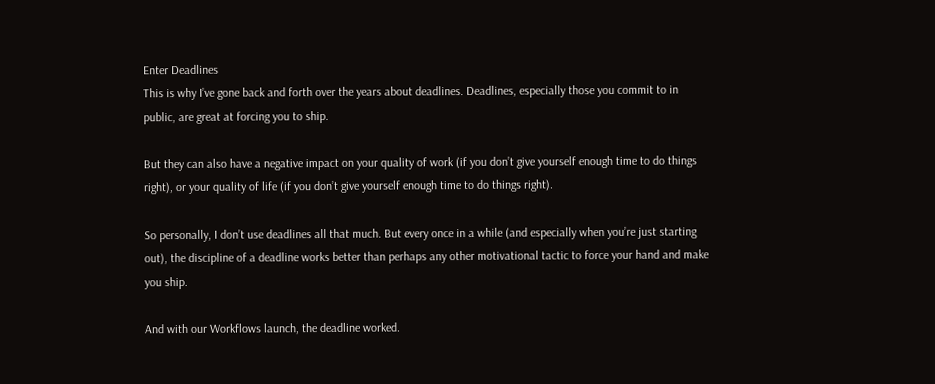Enter Deadlines
This is why I’ve gone back and forth over the years about deadlines. Deadlines, especially those you commit to in public, are great at forcing you to ship.

But they can also have a negative impact on your quality of work (if you don’t give yourself enough time to do things right), or your quality of life (if you don’t give yourself enough time to do things right).

So personally, I don’t use deadlines all that much. But every once in a while (and especially when you’re just starting out), the discipline of a deadline works better than perhaps any other motivational tactic to force your hand and make you ship.

And with our Workflows launch, the deadline worked.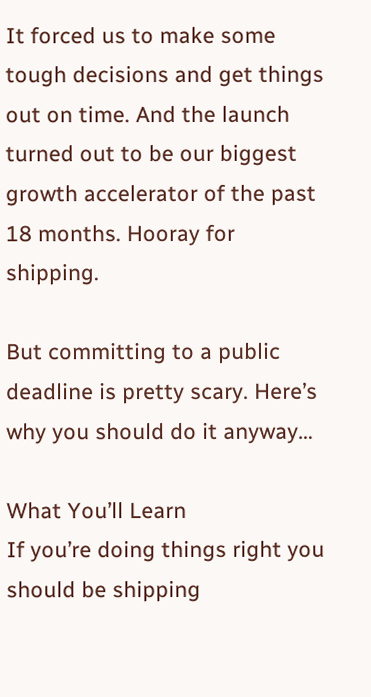It forced us to make some tough decisions and get things out on time. And the launch turned out to be our biggest growth accelerator of the past 18 months. Hooray for shipping.

But committing to a public deadline is pretty scary. Here’s why you should do it anyway…

What You’ll Learn
If you’re doing things right you should be shipping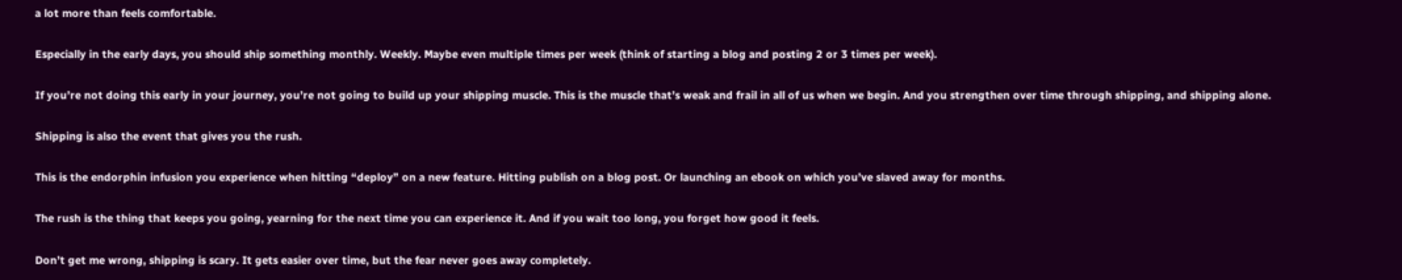a lot more than feels comfortable.

Especially in the early days, you should ship something monthly. Weekly. Maybe even multiple times per week (think of starting a blog and posting 2 or 3 times per week).

If you’re not doing this early in your journey, you’re not going to build up your shipping muscle. This is the muscle that’s weak and frail in all of us when we begin. And you strengthen over time through shipping, and shipping alone.

Shipping is also the event that gives you the rush.

This is the endorphin infusion you experience when hitting “deploy” on a new feature. Hitting publish on a blog post. Or launching an ebook on which you’ve slaved away for months.

The rush is the thing that keeps you going, yearning for the next time you can experience it. And if you wait too long, you forget how good it feels.

Don’t get me wrong, shipping is scary. It gets easier over time, but the fear never goes away completely.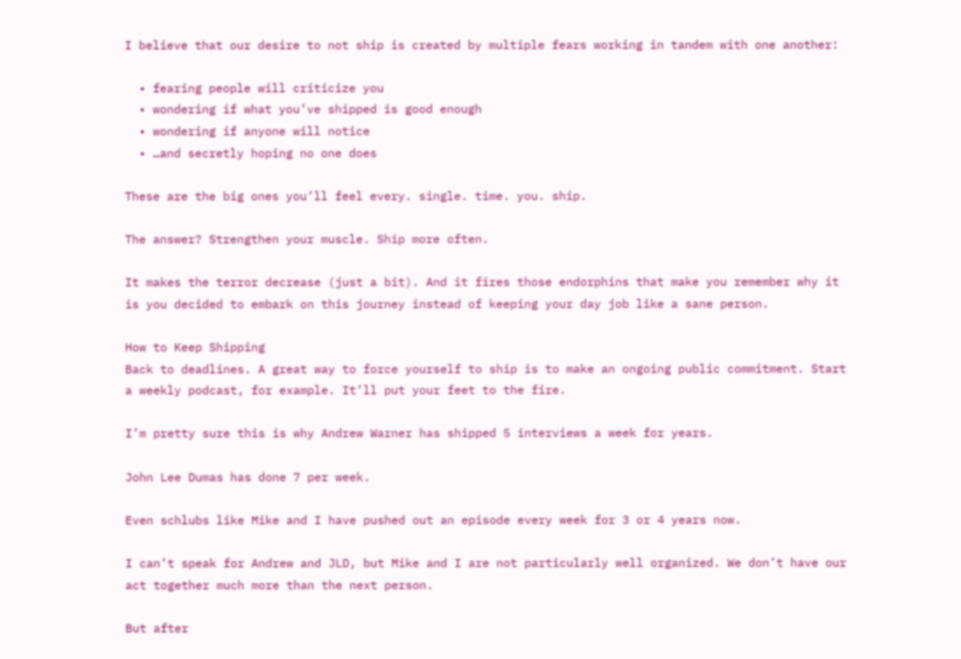I believe that our desire to not ship is created by multiple fears working in tandem with one another:

  • fearing people will criticize you
  • wondering if what you’ve shipped is good enough
  • wondering if anyone will notice
  • …and secretly hoping no one does

These are the big ones you’ll feel every. single. time. you. ship.

The answer? Strengthen your muscle. Ship more often.

It makes the terror decrease (just a bit). And it fires those endorphins that make you remember why it is you decided to embark on this journey instead of keeping your day job like a sane person.

How to Keep Shipping
Back to deadlines. A great way to force yourself to ship is to make an ongoing public commitment. Start a weekly podcast, for example. It’ll put your feet to the fire.

I’m pretty sure this is why Andrew Warner has shipped 5 interviews a week for years.

John Lee Dumas has done 7 per week.

Even schlubs like Mike and I have pushed out an episode every week for 3 or 4 years now.

I can’t speak for Andrew and JLD, but Mike and I are not particularly well organized. We don’t have our act together much more than the next person.

But after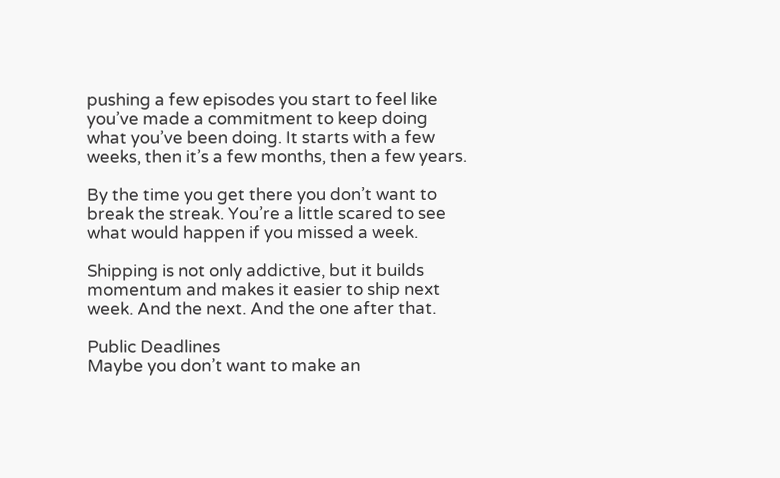pushing a few episodes you start to feel like you’ve made a commitment to keep doing what you’ve been doing. It starts with a few weeks, then it’s a few months, then a few years.

By the time you get there you don’t want to break the streak. You’re a little scared to see what would happen if you missed a week.

Shipping is not only addictive, but it builds momentum and makes it easier to ship next week. And the next. And the one after that.

Public Deadlines
Maybe you don’t want to make an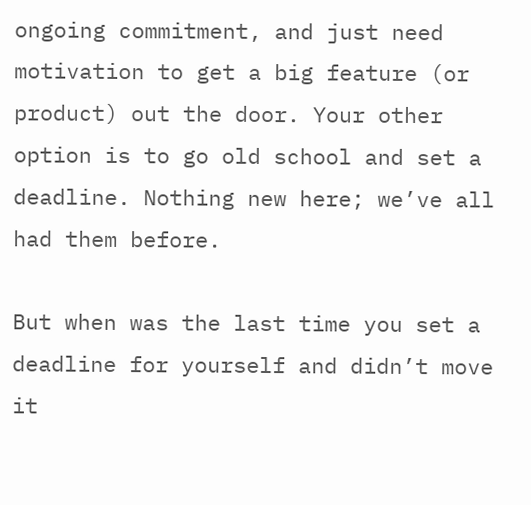ongoing commitment, and just need motivation to get a big feature (or product) out the door. Your other option is to go old school and set a deadline. Nothing new here; we’ve all had them before.

But when was the last time you set a deadline for yourself and didn’t move it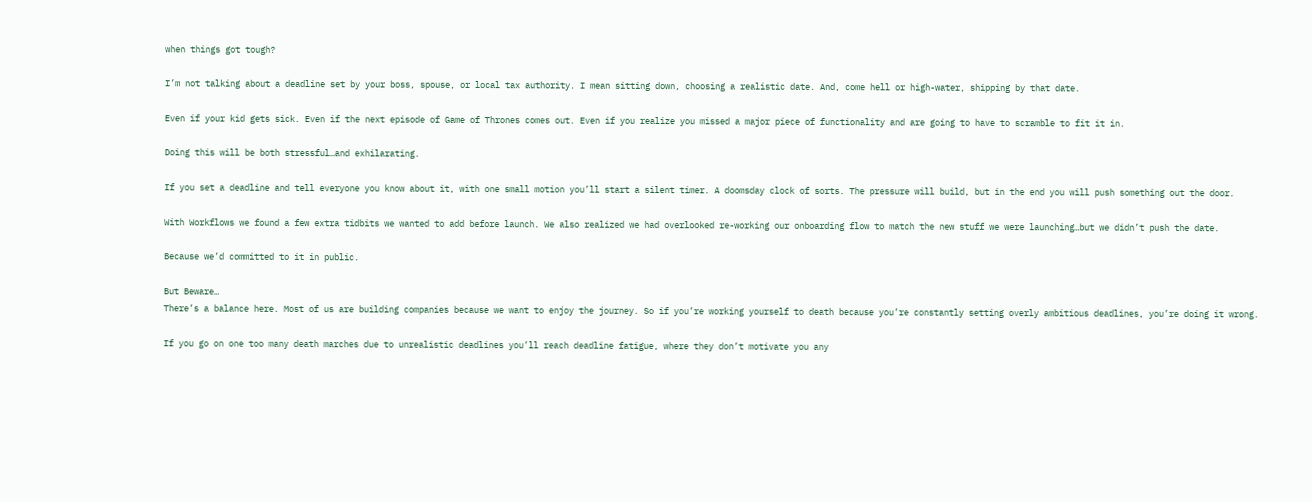when things got tough?

I’m not talking about a deadline set by your boss, spouse, or local tax authority. I mean sitting down, choosing a realistic date. And, come hell or high-water, shipping by that date.

Even if your kid gets sick. Even if the next episode of Game of Thrones comes out. Even if you realize you missed a major piece of functionality and are going to have to scramble to fit it in.

Doing this will be both stressful…and exhilarating.

If you set a deadline and tell everyone you know about it, with one small motion you’ll start a silent timer. A doomsday clock of sorts. The pressure will build, but in the end you will push something out the door.

With Workflows we found a few extra tidbits we wanted to add before launch. We also realized we had overlooked re-working our onboarding flow to match the new stuff we were launching…but we didn’t push the date.

Because we’d committed to it in public.

But Beware…
There’s a balance here. Most of us are building companies because we want to enjoy the journey. So if you’re working yourself to death because you’re constantly setting overly ambitious deadlines, you’re doing it wrong.

If you go on one too many death marches due to unrealistic deadlines you’ll reach deadline fatigue, where they don’t motivate you any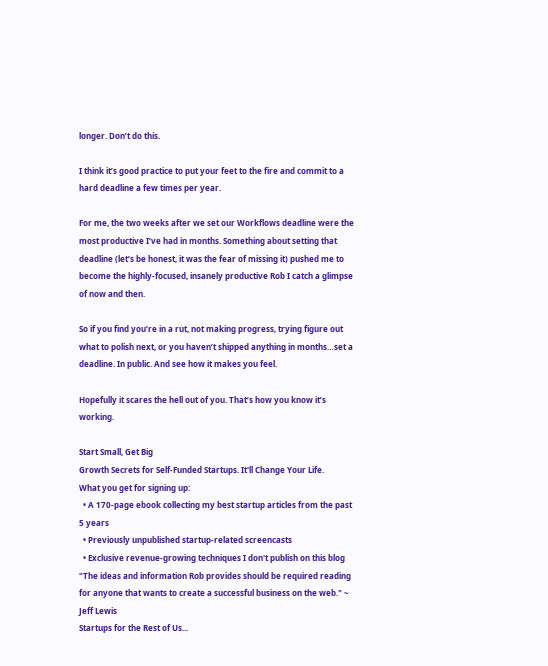longer. Don’t do this.

I think it’s good practice to put your feet to the fire and commit to a hard deadline a few times per year.

For me, the two weeks after we set our Workflows deadline were the most productive I’ve had in months. Something about setting that deadline (let’s be honest, it was the fear of missing it) pushed me to become the highly-focused, insanely productive Rob I catch a glimpse of now and then.

So if you find you’re in a rut, not making progress, trying figure out what to polish next, or you haven’t shipped anything in months…set a deadline. In public. And see how it makes you feel.

Hopefully it scares the hell out of you. That’s how you know it’s working.

Start Small, Get Big
Growth Secrets for Self-Funded Startups. It'll Change Your Life.
What you get for signing up:
  • A 170-page ebook collecting my best startup articles from the past 5 years
  • Previously unpublished startup-related screencasts
  • Exclusive revenue-growing techniques I don't publish on this blog
"The ideas and information Rob provides should be required reading for anyone that wants to create a successful business on the web." ~ Jeff Lewis
Startups for the Rest of Us...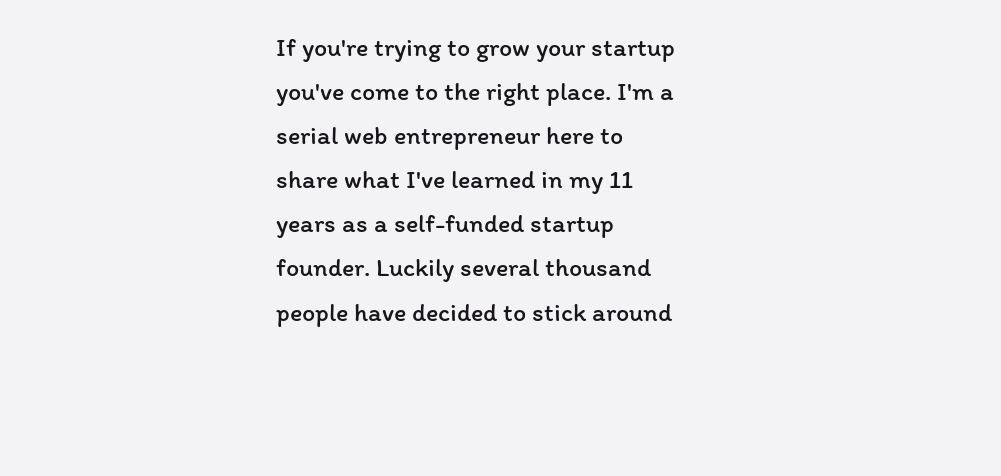If you're trying to grow your startup you've come to the right place. I'm a serial web entrepreneur here to share what I've learned in my 11 years as a self-funded startup founder. Luckily several thousand people have decided to stick around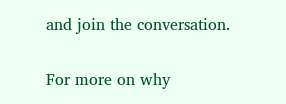and join the conversation.

For more on why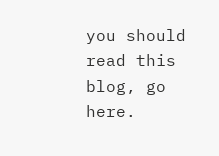you should read this blog, go here.